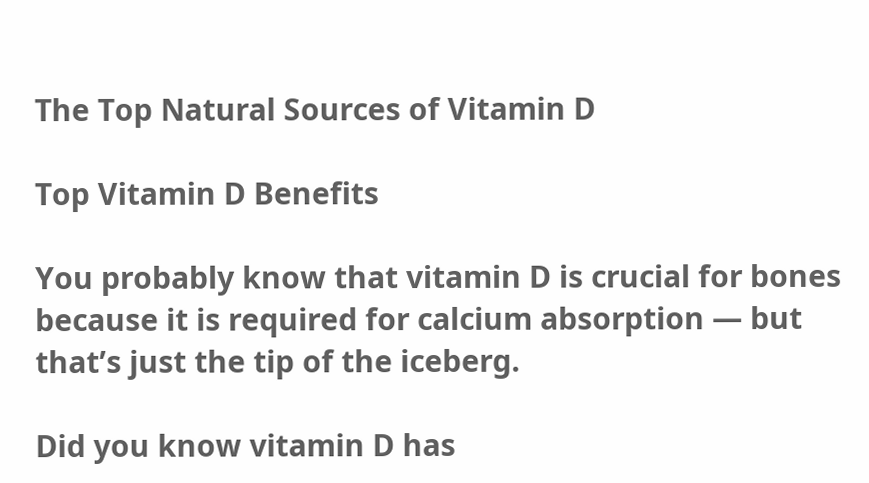The Top Natural Sources of Vitamin D

Top Vitamin D Benefits

You probably know that vitamin D is crucial for bones because it is required for calcium absorption — but that’s just the tip of the iceberg.

Did you know vitamin D has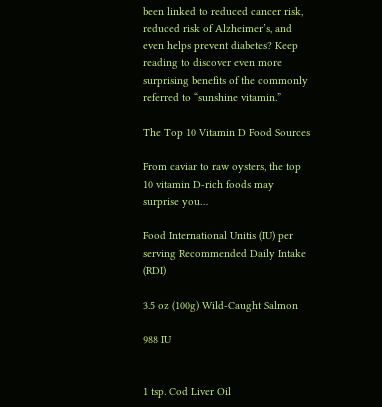been linked to reduced cancer risk, reduced risk of Alzheimer’s, and even helps prevent diabetes? Keep reading to discover even more surprising benefits of the commonly referred to “sunshine vitamin.”

The Top 10 Vitamin D Food Sources

From caviar to raw oysters, the top 10 vitamin D-rich foods may surprise you…

Food International Unitis (IU) per serving Recommended Daily Intake (RDI)

3.5 oz (100g) Wild-Caught Salmon

988 IU


1 tsp. Cod Liver Oil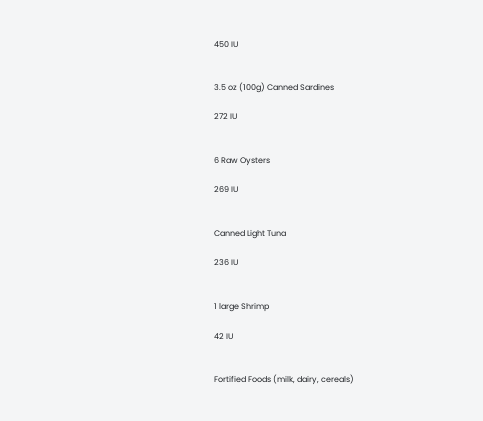450 IU


3.5 oz (100g) Canned Sardines

272 IU


6 Raw Oysters

269 IU


Canned Light Tuna

236 IU


1 large Shrimp

42 IU


Fortified Foods (milk, dairy, cereals)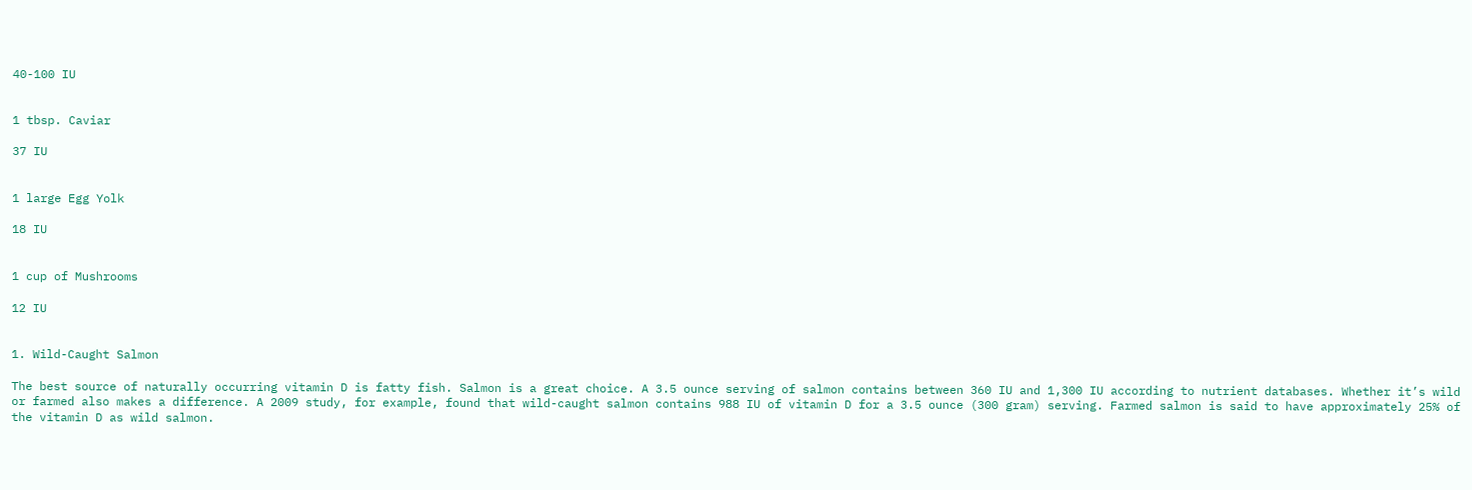40-100 IU


1 tbsp. Caviar

37 IU


1 large Egg Yolk

18 IU


1 cup of Mushrooms

12 IU


1. Wild-Caught Salmon

The best source of naturally occurring vitamin D is fatty fish. Salmon is a great choice. A 3.5 ounce serving of salmon contains between 360 IU and 1,300 IU according to nutrient databases. Whether it’s wild or farmed also makes a difference. A 2009 study, for example, found that wild-caught salmon contains 988 IU of vitamin D for a 3.5 ounce (300 gram) serving. Farmed salmon is said to have approximately 25% of the vitamin D as wild salmon.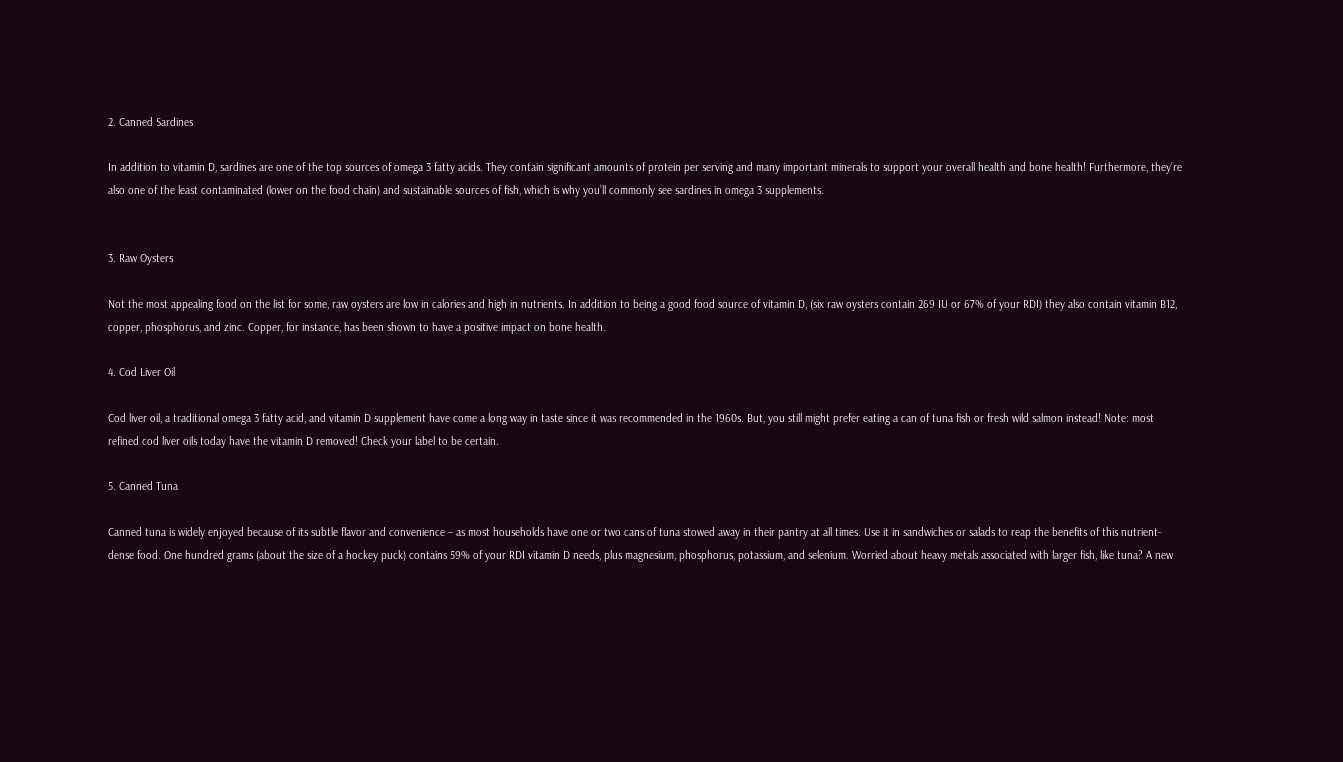2. Canned Sardines

In addition to vitamin D, sardines are one of the top sources of omega 3 fatty acids. They contain significant amounts of protein per serving and many important minerals to support your overall health and bone health! Furthermore, they’re also one of the least contaminated (lower on the food chain) and sustainable sources of fish, which is why you’ll commonly see sardines in omega 3 supplements.


3. Raw Oysters

Not the most appealing food on the list for some, raw oysters are low in calories and high in nutrients. In addition to being a good food source of vitamin D, (six raw oysters contain 269 IU or 67% of your RDI) they also contain vitamin B12, copper, phosphorus, and zinc. Copper, for instance, has been shown to have a positive impact on bone health.

4. Cod Liver Oil

Cod liver oil, a traditional omega 3 fatty acid, and vitamin D supplement have come a long way in taste since it was recommended in the 1960s. But, you still might prefer eating a can of tuna fish or fresh wild salmon instead! Note: most refined cod liver oils today have the vitamin D removed! Check your label to be certain.

5. Canned Tuna

Canned tuna is widely enjoyed because of its subtle flavor and convenience – as most households have one or two cans of tuna stowed away in their pantry at all times. Use it in sandwiches or salads to reap the benefits of this nutrient-dense food. One hundred grams (about the size of a hockey puck) contains 59% of your RDI vitamin D needs, plus magnesium, phosphorus, potassium, and selenium. Worried about heavy metals associated with larger fish, like tuna? A new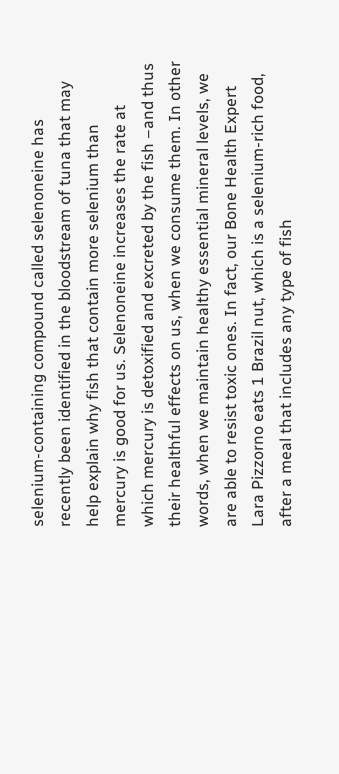selenium-containing compound called selenoneine has recently been identified in the bloodstream of tuna that may help explain why fish that contain more selenium than mercury is good for us. Selenoneine increases the rate at which mercury is detoxified and excreted by the fish –and thus their healthful effects on us, when we consume them. In other words, when we maintain healthy essential mineral levels, we are able to resist toxic ones. In fact, our Bone Health Expert Lara Pizzorno eats 1 Brazil nut, which is a selenium-rich food, after a meal that includes any type of fish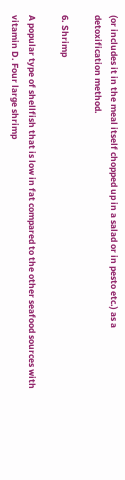(or includes it in the meal itself chopped up in a salad or in pesto etc.) as a detoxification method.

6. Shrimp

A popular type of shellfish that is low in fat compared to the other seafood sources with vitamin D. Four large shrimp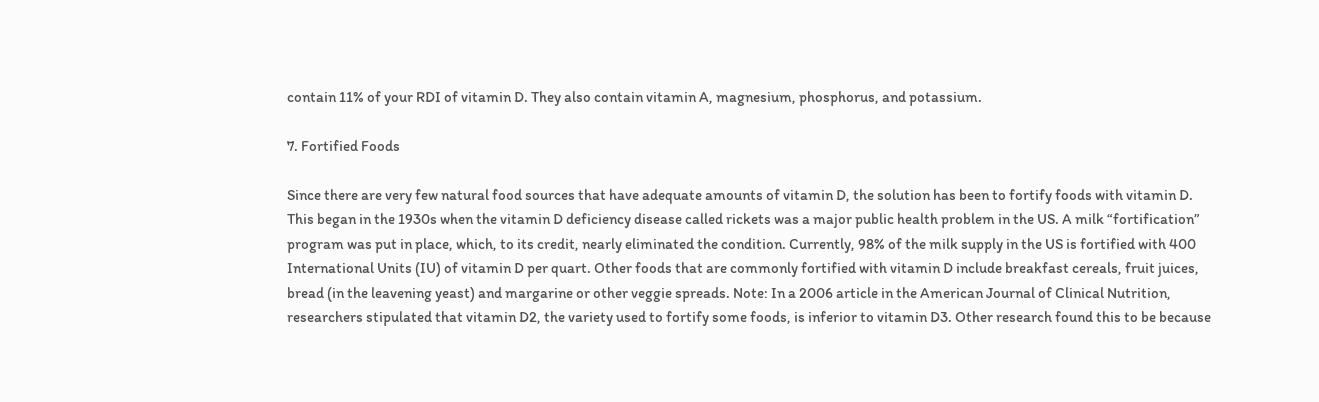contain 11% of your RDI of vitamin D. They also contain vitamin A, magnesium, phosphorus, and potassium.

7. Fortified Foods

Since there are very few natural food sources that have adequate amounts of vitamin D, the solution has been to fortify foods with vitamin D. This began in the 1930s when the vitamin D deficiency disease called rickets was a major public health problem in the US. A milk “fortification” program was put in place, which, to its credit, nearly eliminated the condition. Currently, 98% of the milk supply in the US is fortified with 400 International Units (IU) of vitamin D per quart. Other foods that are commonly fortified with vitamin D include breakfast cereals, fruit juices, bread (in the leavening yeast) and margarine or other veggie spreads. Note: In a 2006 article in the American Journal of Clinical Nutrition, researchers stipulated that vitamin D2, the variety used to fortify some foods, is inferior to vitamin D3. Other research found this to be because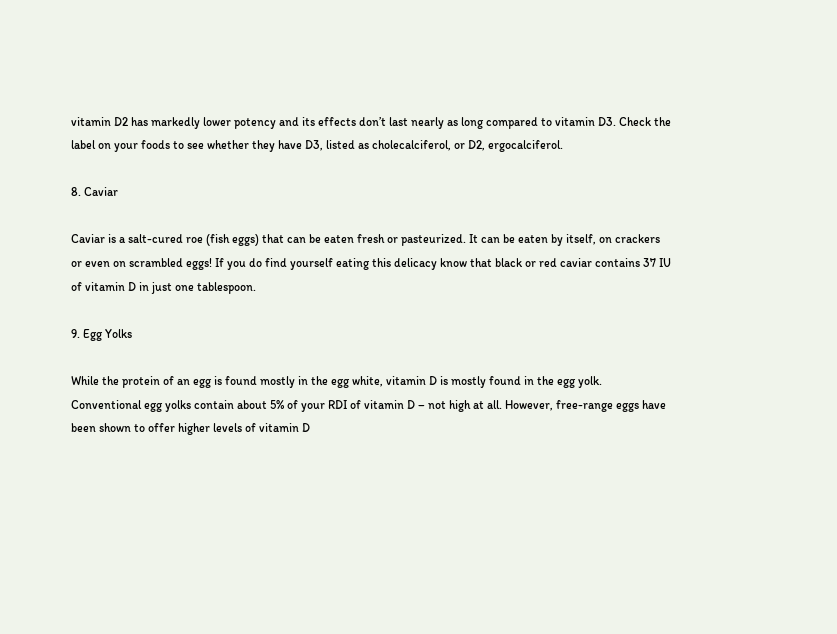vitamin D2 has markedly lower potency and its effects don’t last nearly as long compared to vitamin D3. Check the label on your foods to see whether they have D3, listed as cholecalciferol, or D2, ergocalciferol.

8. Caviar

Caviar is a salt-cured roe (fish eggs) that can be eaten fresh or pasteurized. It can be eaten by itself, on crackers or even on scrambled eggs! If you do find yourself eating this delicacy know that black or red caviar contains 37 IU of vitamin D in just one tablespoon.

9. Egg Yolks

While the protein of an egg is found mostly in the egg white, vitamin D is mostly found in the egg yolk. Conventional egg yolks contain about 5% of your RDI of vitamin D – not high at all. However, free-range eggs have been shown to offer higher levels of vitamin D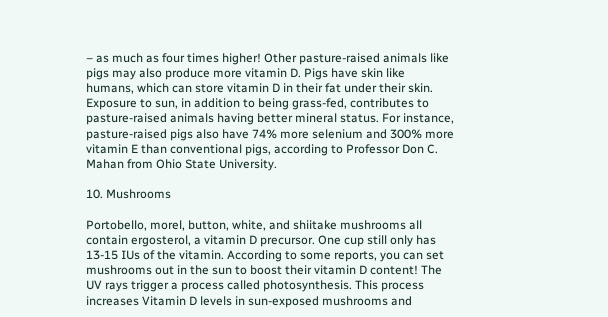– as much as four times higher! Other pasture-raised animals like pigs may also produce more vitamin D. Pigs have skin like humans, which can store vitamin D in their fat under their skin. Exposure to sun, in addition to being grass-fed, contributes to pasture-raised animals having better mineral status. For instance, pasture-raised pigs also have 74% more selenium and 300% more vitamin E than conventional pigs, according to Professor Don C. Mahan from Ohio State University.

10. Mushrooms

Portobello, morel, button, white, and shiitake mushrooms all contain ergosterol, a vitamin D precursor. One cup still only has 13-15 IUs of the vitamin. According to some reports, you can set mushrooms out in the sun to boost their vitamin D content! The UV rays trigger a process called photosynthesis. This process increases Vitamin D levels in sun-exposed mushrooms and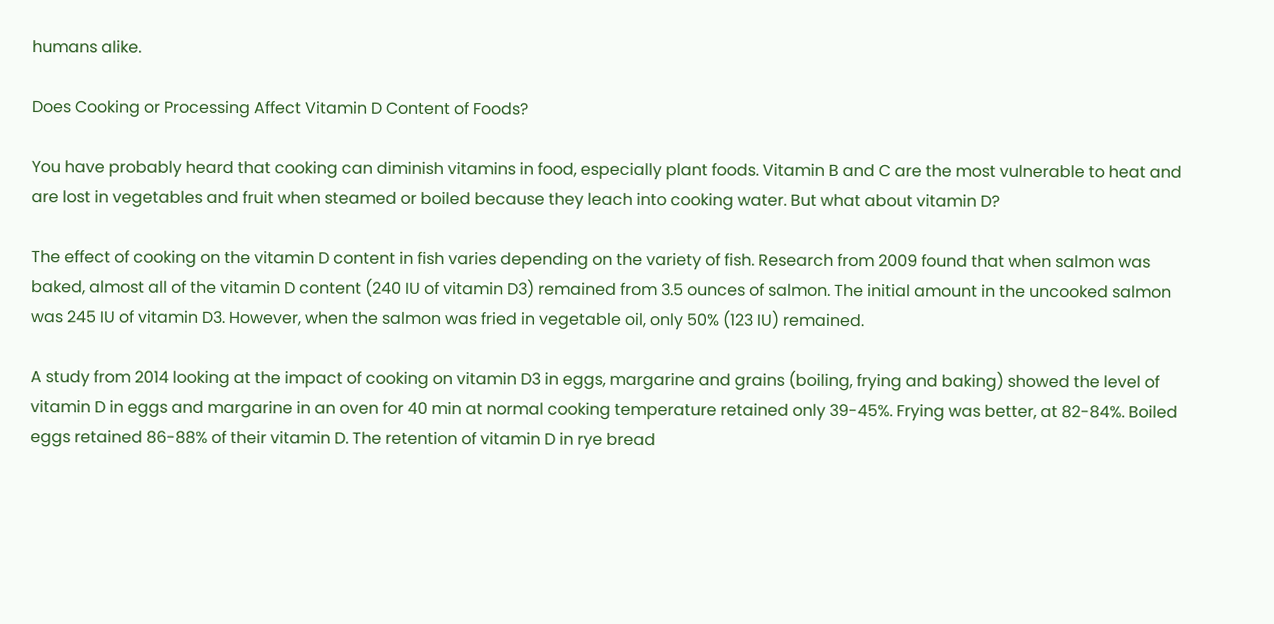humans alike.

Does Cooking or Processing Affect Vitamin D Content of Foods?

You have probably heard that cooking can diminish vitamins in food, especially plant foods. Vitamin B and C are the most vulnerable to heat and are lost in vegetables and fruit when steamed or boiled because they leach into cooking water. But what about vitamin D?

The effect of cooking on the vitamin D content in fish varies depending on the variety of fish. Research from 2009 found that when salmon was baked, almost all of the vitamin D content (240 IU of vitamin D3) remained from 3.5 ounces of salmon. The initial amount in the uncooked salmon was 245 IU of vitamin D3. However, when the salmon was fried in vegetable oil, only 50% (123 IU) remained.

A study from 2014 looking at the impact of cooking on vitamin D3 in eggs, margarine and grains (boiling, frying and baking) showed the level of vitamin D in eggs and margarine in an oven for 40 min at normal cooking temperature retained only 39-45%. Frying was better, at 82-84%. Boiled eggs retained 86-88% of their vitamin D. The retention of vitamin D in rye bread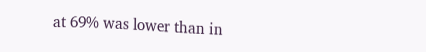at 69% was lower than in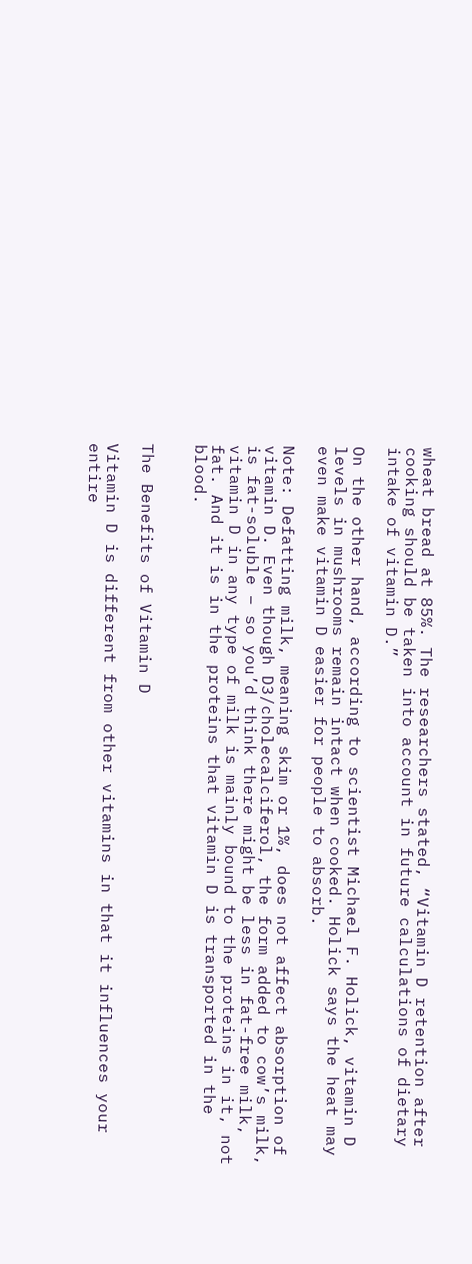wheat bread at 85%. The researchers stated, “Vitamin D retention after cooking should be taken into account in future calculations of dietary intake of vitamin D.”

On the other hand, according to scientist Michael F. Holick, vitamin D levels in mushrooms remain intact when cooked. Holick says the heat may even make vitamin D easier for people to absorb.

Note: Defatting milk, meaning skim or 1%, does not affect absorption of vitamin D. Even though D3/cholecalciferol, the form added to cow’s milk, is fat-soluble – so you’d think there might be less in fat-free milk, vitamin D in any type of milk is mainly bound to the proteins in it, not fat. And it is in the proteins that vitamin D is transported in the blood.


The Benefits of Vitamin D

Vitamin D is different from other vitamins in that it influences your entire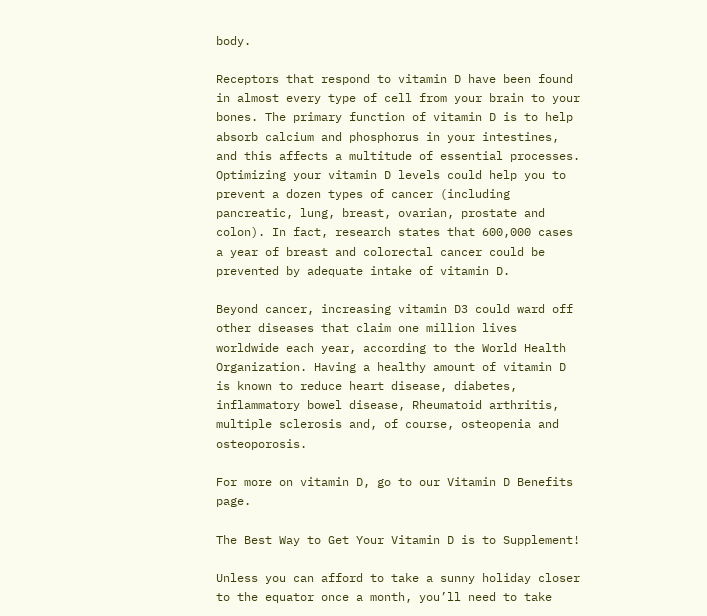body.

Receptors that respond to vitamin D have been found in almost every type of cell from your brain to your bones. The primary function of vitamin D is to help absorb calcium and phosphorus in your intestines, and this affects a multitude of essential processes. Optimizing your vitamin D levels could help you to prevent a dozen types of cancer (including pancreatic, lung, breast, ovarian, prostate and colon). In fact, research states that 600,000 cases a year of breast and colorectal cancer could be prevented by adequate intake of vitamin D.

Beyond cancer, increasing vitamin D3 could ward off other diseases that claim one million lives worldwide each year, according to the World Health Organization. Having a healthy amount of vitamin D is known to reduce heart disease, diabetes, inflammatory bowel disease, Rheumatoid arthritis, multiple sclerosis and, of course, osteopenia and osteoporosis.

For more on vitamin D, go to our Vitamin D Benefits page.

The Best Way to Get Your Vitamin D is to Supplement!

Unless you can afford to take a sunny holiday closer to the equator once a month, you’ll need to take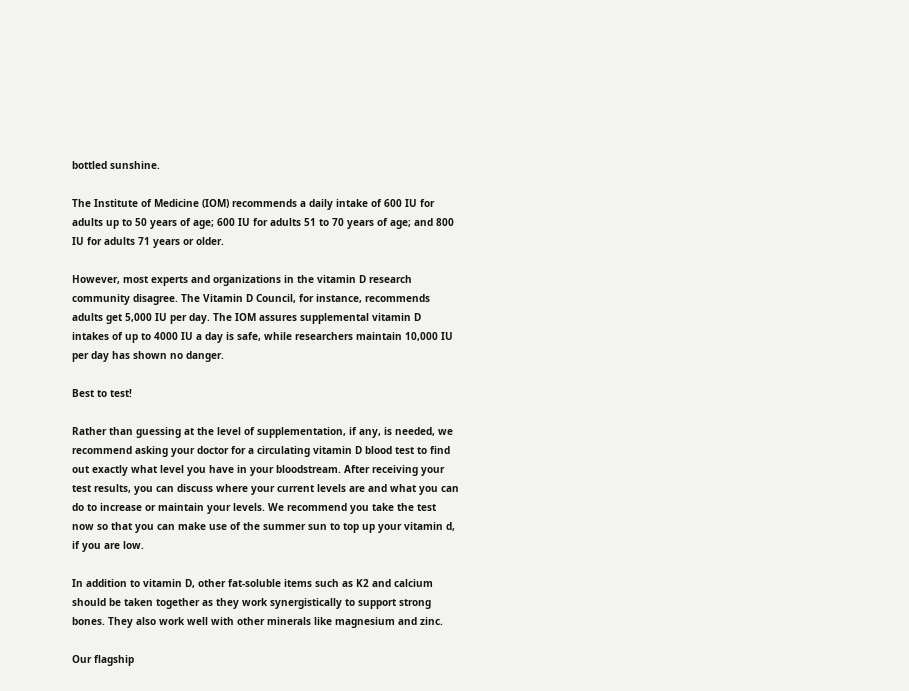bottled sunshine.

The Institute of Medicine (IOM) recommends a daily intake of 600 IU for adults up to 50 years of age; 600 IU for adults 51 to 70 years of age; and 800 IU for adults 71 years or older.

However, most experts and organizations in the vitamin D research community disagree. The Vitamin D Council, for instance, recommends adults get 5,000 IU per day. The IOM assures supplemental vitamin D intakes of up to 4000 IU a day is safe, while researchers maintain 10,000 IU per day has shown no danger.

Best to test!

Rather than guessing at the level of supplementation, if any, is needed, we recommend asking your doctor for a circulating vitamin D blood test to find out exactly what level you have in your bloodstream. After receiving your test results, you can discuss where your current levels are and what you can do to increase or maintain your levels. We recommend you take the test now so that you can make use of the summer sun to top up your vitamin d, if you are low.

In addition to vitamin D, other fat-soluble items such as K2 and calcium should be taken together as they work synergistically to support strong bones. They also work well with other minerals like magnesium and zinc.

Our flagship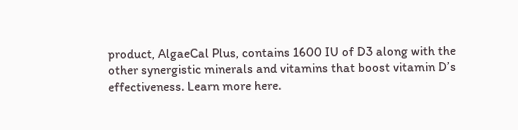product, AlgaeCal Plus, contains 1600 IU of D3 along with the other synergistic minerals and vitamins that boost vitamin D’s effectiveness. Learn more here.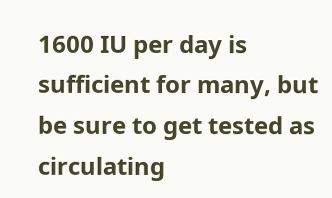1600 IU per day is sufficient for many, but be sure to get tested as circulating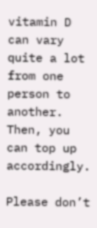vitamin D can vary quite a lot from one person to another. Then, you can top up accordingly.

Please don’t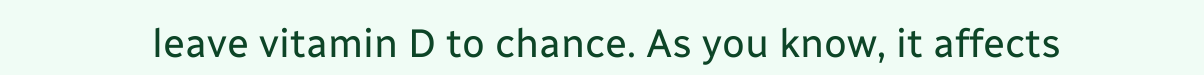leave vitamin D to chance. As you know, it affects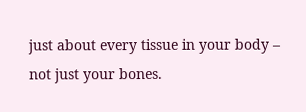just about every tissue in your body – not just your bones.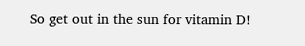So get out in the sun for vitamin D!